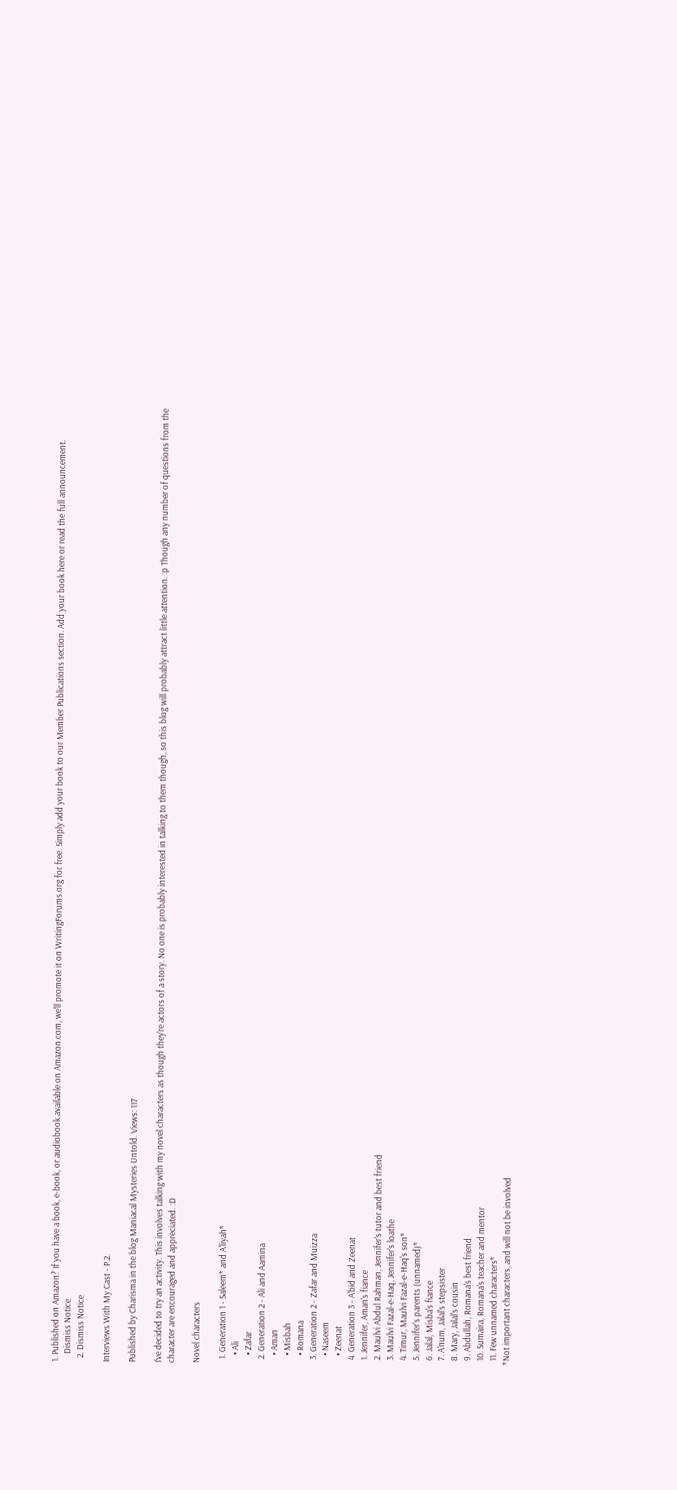1. Published on Amazon? If you have a book, e-book, or audiobook available on Amazon.com, we'll promote it on WritingForums.org for free. Simply add your book to our Member Publications section. Add your book here or read the full announcement.
    Dismiss Notice
  2. Dismiss Notice

Interviews With My Cast - P.2.

Published by Charisma in the blog Maniacal Mysteries Untold. Views: 117

I've decided to try an activity. This involves talking with my novel characters as though they're actors of a story. No one is probably interested in talking to them though, so this blog will probably attract little attention. :p Though any number of questions from the character are encouraged and appreciated. :D

Novel characters

  1. Generation 1 - Saleem* and A'liyah*
    • Ali
    • Zafar
  2. Generation 2 - Ali and Aamina
    • Aman
    • Misbah
    • Romana
  3. Generation 2 - Zafar and Muizza
    • Naseem
    • Zeenat
  4. Generation 3 - A'bid and Zeenat
  1. Jennifer, Aman's fiance
  2. Maulvi Abdul Rahman, Jennifer's tutor and best friend
  3. Maulvi Fazal-e-Haq, Jennifer's loathe
  4. Timur, Maulvi Fazal-e-Haq's son*
  5. Jennifer's parents (unnamed)*
  6. Jalal, Misba's fiance
  7. A'num, Jalal's stepsister
  8. Mary, Jalal's cousin
  9. Abdullah, Romana's best friend
  10. Sumaira, Romana's teacher and mentor
  11. Few unnamed characters*
*Not important characters, and will not be involved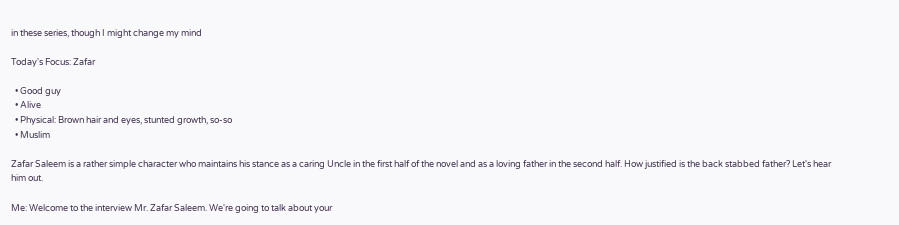in these series, though I might change my mind

Today's Focus: Zafar

  • Good guy
  • Alive
  • Physical: Brown hair and eyes, stunted growth, so-so
  • Muslim

Zafar Saleem is a rather simple character who maintains his stance as a caring Uncle in the first half of the novel and as a loving father in the second half. How justified is the back stabbed father? Let's hear him out.

Me: Welcome to the interview Mr. Zafar Saleem. We're going to talk about your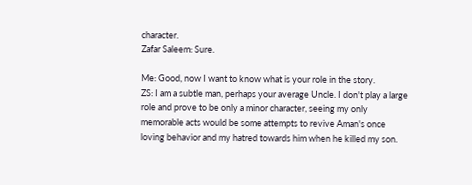character.
Zafar Saleem: Sure.

Me: Good, now I want to know what is your role in the story.
ZS: I am a subtle man, perhaps your average Uncle. I don't play a large role and prove to be only a minor character, seeing my only memorable acts would be some attempts to revive Aman's once loving behavior and my hatred towards him when he killed my son.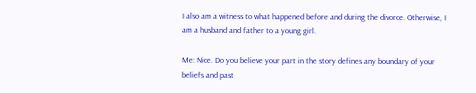I also am a witness to what happened before and during the divorce. Otherwise, I am a husband and father to a young girl.

Me: Nice. Do you believe your part in the story defines any boundary of your beliefs and past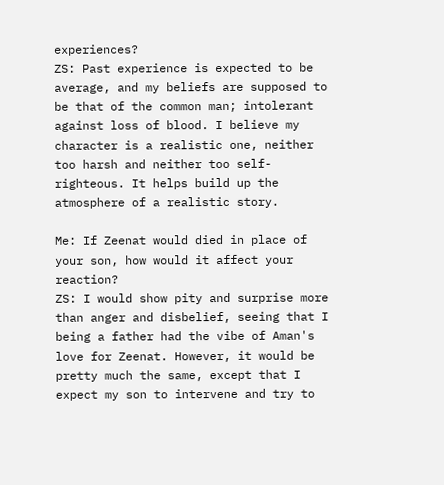experiences?
ZS: Past experience is expected to be average, and my beliefs are supposed to be that of the common man; intolerant against loss of blood. I believe my character is a realistic one, neither too harsh and neither too self-righteous. It helps build up the atmosphere of a realistic story.

Me: If Zeenat would died in place of your son, how would it affect your reaction?
ZS: I would show pity and surprise more than anger and disbelief, seeing that I being a father had the vibe of Aman's love for Zeenat. However, it would be pretty much the same, except that I expect my son to intervene and try to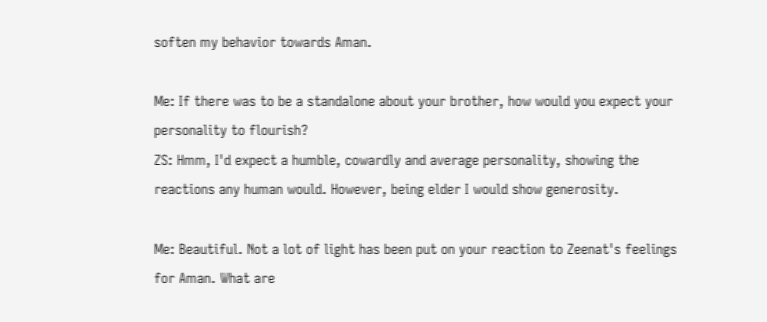soften my behavior towards Aman.

Me: If there was to be a standalone about your brother, how would you expect your personality to flourish?
ZS: Hmm, I'd expect a humble, cowardly and average personality, showing the reactions any human would. However, being elder I would show generosity.

Me: Beautiful. Not a lot of light has been put on your reaction to Zeenat's feelings for Aman. What are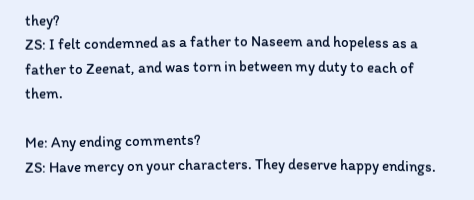they?
ZS: I felt condemned as a father to Naseem and hopeless as a father to Zeenat, and was torn in between my duty to each of them.

Me: Any ending comments?
ZS: Have mercy on your characters. They deserve happy endings.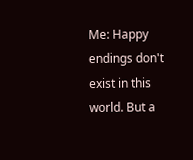Me: Happy endings don't exist in this world. But a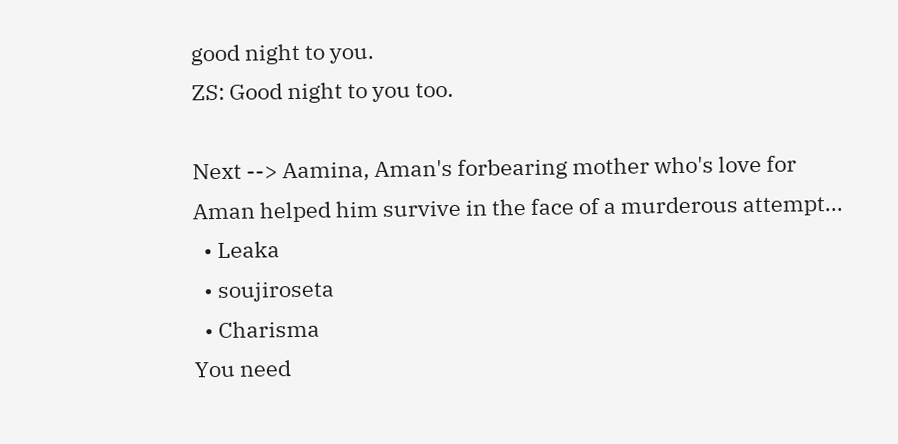good night to you.
ZS: Good night to you too.

Next --> Aamina, Aman's forbearing mother who's love for Aman helped him survive in the face of a murderous attempt...
  • Leaka
  • soujiroseta
  • Charisma
You need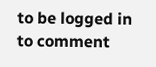to be logged in to comment